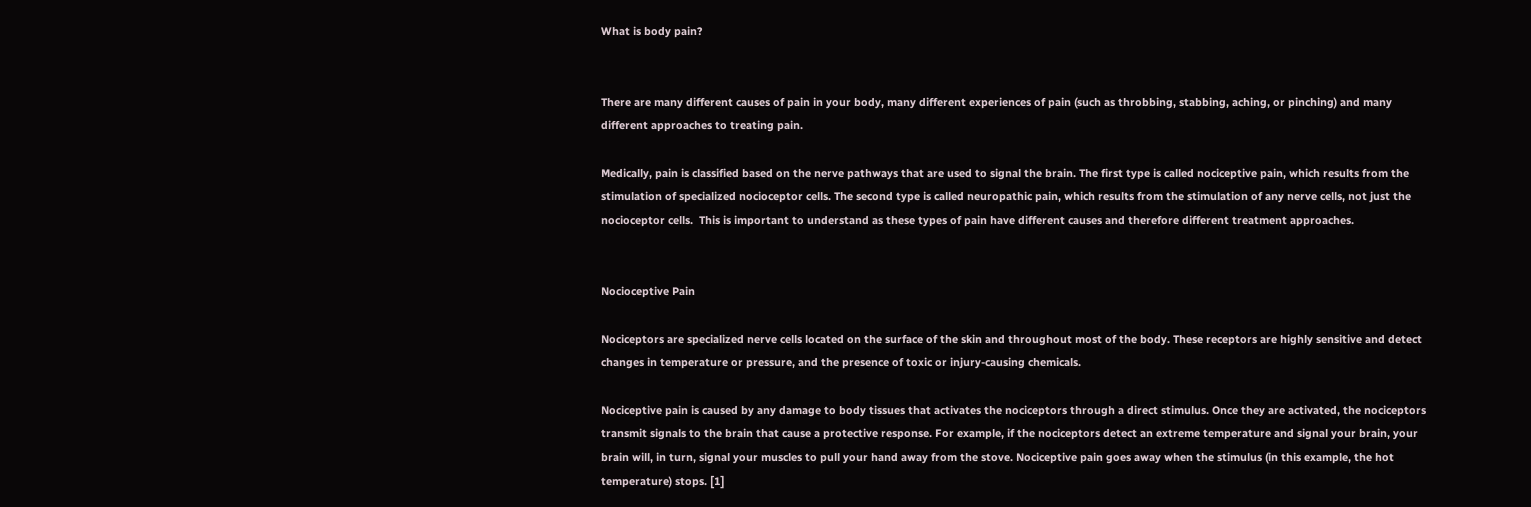What is body pain?


There are many different causes of pain in your body, many different experiences of pain (such as throbbing, stabbing, aching, or pinching) and many different approaches to treating pain.

Medically, pain is classified based on the nerve pathways that are used to signal the brain. The first type is called nociceptive pain, which results from the stimulation of specialized nocioceptor cells. The second type is called neuropathic pain, which results from the stimulation of any nerve cells, not just the nocioceptor cells.  This is important to understand as these types of pain have different causes and therefore different treatment approaches.


Nocioceptive Pain

Nociceptors are specialized nerve cells located on the surface of the skin and throughout most of the body. These receptors are highly sensitive and detect changes in temperature or pressure, and the presence of toxic or injury-causing chemicals.

Nociceptive pain is caused by any damage to body tissues that activates the nociceptors through a direct stimulus. Once they are activated, the nociceptors transmit signals to the brain that cause a protective response. For example, if the nociceptors detect an extreme temperature and signal your brain, your brain will, in turn, signal your muscles to pull your hand away from the stove. Nociceptive pain goes away when the stimulus (in this example, the hot temperature) stops. [1]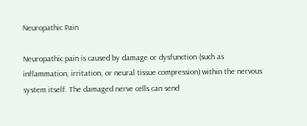Neuropathic Pain

Neuropathic pain is caused by damage or dysfunction (such as inflammation, irritation, or neural tissue compression) within the nervous system itself. The damaged nerve cells can send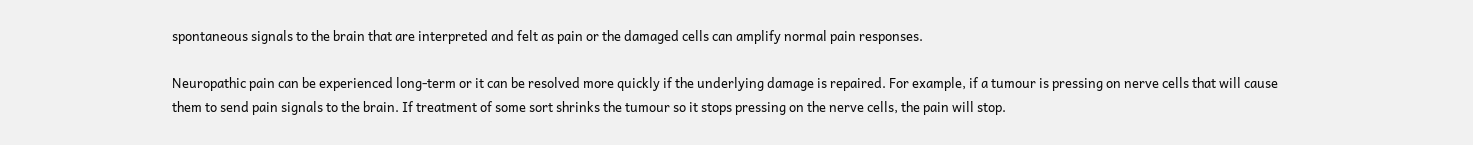spontaneous signals to the brain that are interpreted and felt as pain or the damaged cells can amplify normal pain responses.

Neuropathic pain can be experienced long-term or it can be resolved more quickly if the underlying damage is repaired. For example, if a tumour is pressing on nerve cells that will cause them to send pain signals to the brain. If treatment of some sort shrinks the tumour so it stops pressing on the nerve cells, the pain will stop.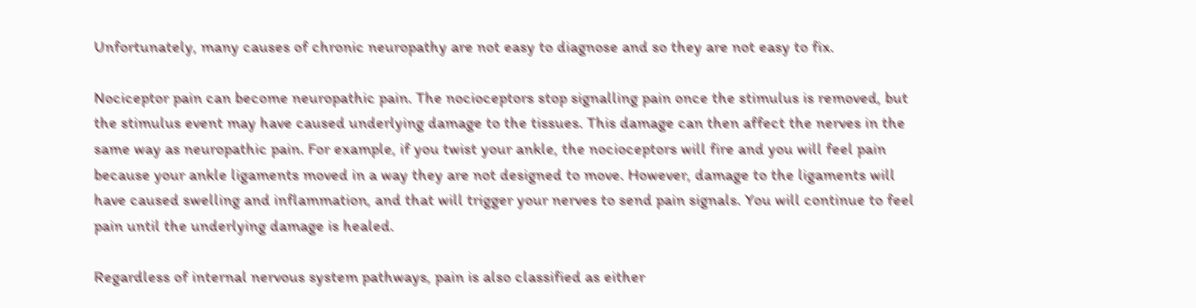Unfortunately, many causes of chronic neuropathy are not easy to diagnose and so they are not easy to fix.

Nociceptor pain can become neuropathic pain. The nocioceptors stop signalling pain once the stimulus is removed, but the stimulus event may have caused underlying damage to the tissues. This damage can then affect the nerves in the same way as neuropathic pain. For example, if you twist your ankle, the nocioceptors will fire and you will feel pain because your ankle ligaments moved in a way they are not designed to move. However, damage to the ligaments will have caused swelling and inflammation, and that will trigger your nerves to send pain signals. You will continue to feel pain until the underlying damage is healed.

Regardless of internal nervous system pathways, pain is also classified as either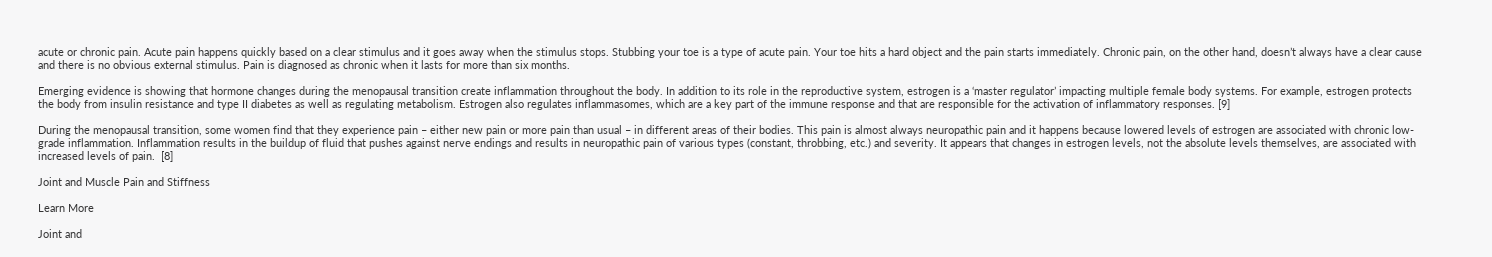acute or chronic pain. Acute pain happens quickly based on a clear stimulus and it goes away when the stimulus stops. Stubbing your toe is a type of acute pain. Your toe hits a hard object and the pain starts immediately. Chronic pain, on the other hand, doesn’t always have a clear cause and there is no obvious external stimulus. Pain is diagnosed as chronic when it lasts for more than six months.

Emerging evidence is showing that hormone changes during the menopausal transition create inflammation throughout the body. In addition to its role in the reproductive system, estrogen is a ‘master regulator’ impacting multiple female body systems. For example, estrogen protects the body from insulin resistance and type II diabetes as well as regulating metabolism. Estrogen also regulates inflammasomes, which are a key part of the immune response and that are responsible for the activation of inflammatory responses. [9]

During the menopausal transition, some women find that they experience pain – either new pain or more pain than usual – in different areas of their bodies. This pain is almost always neuropathic pain and it happens because lowered levels of estrogen are associated with chronic low-grade inflammation. Inflammation results in the buildup of fluid that pushes against nerve endings and results in neuropathic pain of various types (constant, throbbing, etc.) and severity. It appears that changes in estrogen levels, not the absolute levels themselves, are associated with increased levels of pain.  [8]

Joint and Muscle Pain and Stiffness

Learn More

Joint and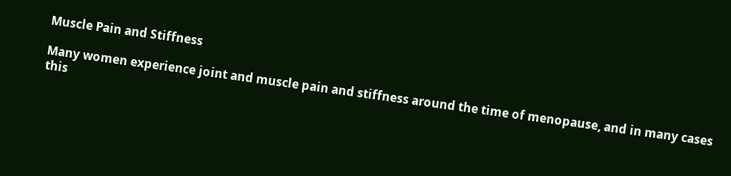Muscle Pain and Stiffness

Many women experience joint and muscle pain and stiffness around the time of menopause, and in many cases this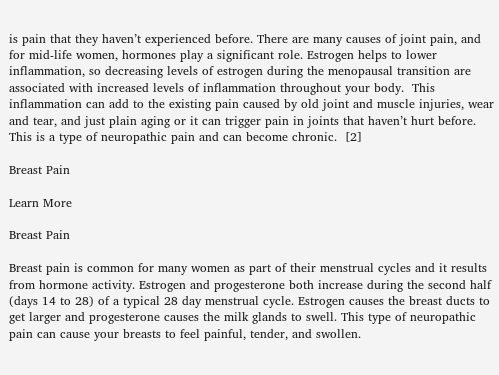is pain that they haven’t experienced before. There are many causes of joint pain, and for mid-life women, hormones play a significant role. Estrogen helps to lower inflammation, so decreasing levels of estrogen during the menopausal transition are associated with increased levels of inflammation throughout your body.  This inflammation can add to the existing pain caused by old joint and muscle injuries, wear and tear, and just plain aging or it can trigger pain in joints that haven’t hurt before. This is a type of neuropathic pain and can become chronic.  [2]

Breast Pain

Learn More

Breast Pain

Breast pain is common for many women as part of their menstrual cycles and it results from hormone activity. Estrogen and progesterone both increase during the second half (days 14 to 28) of a typical 28 day menstrual cycle. Estrogen causes the breast ducts to get larger and progesterone causes the milk glands to swell. This type of neuropathic pain can cause your breasts to feel painful, tender, and swollen.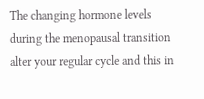The changing hormone levels during the menopausal transition alter your regular cycle and this in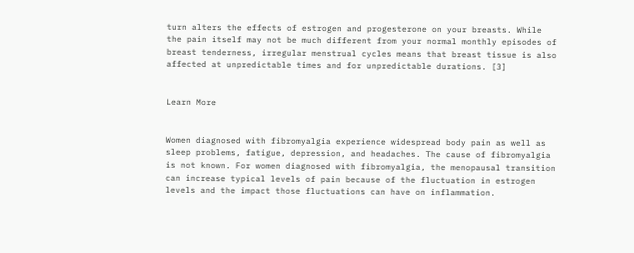turn alters the effects of estrogen and progesterone on your breasts. While the pain itself may not be much different from your normal monthly episodes of breast tenderness, irregular menstrual cycles means that breast tissue is also affected at unpredictable times and for unpredictable durations. [3]


Learn More


Women diagnosed with fibromyalgia experience widespread body pain as well as sleep problems, fatigue, depression, and headaches. The cause of fibromyalgia is not known. For women diagnosed with fibromyalgia, the menopausal transition can increase typical levels of pain because of the fluctuation in estrogen levels and the impact those fluctuations can have on inflammation.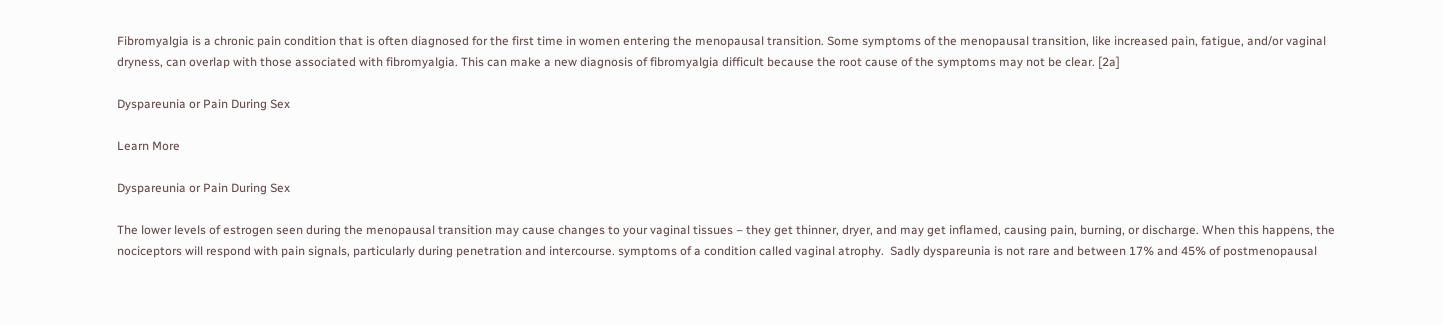Fibromyalgia is a chronic pain condition that is often diagnosed for the first time in women entering the menopausal transition. Some symptoms of the menopausal transition, like increased pain, fatigue, and/or vaginal dryness, can overlap with those associated with fibromyalgia. This can make a new diagnosis of fibromyalgia difficult because the root cause of the symptoms may not be clear. [2a]

Dyspareunia or Pain During Sex

Learn More

Dyspareunia or Pain During Sex

The lower levels of estrogen seen during the menopausal transition may cause changes to your vaginal tissues – they get thinner, dryer, and may get inflamed, causing pain, burning, or discharge. When this happens, the nociceptors will respond with pain signals, particularly during penetration and intercourse. symptoms of a condition called vaginal atrophy.  Sadly dyspareunia is not rare and between 17% and 45% of postmenopausal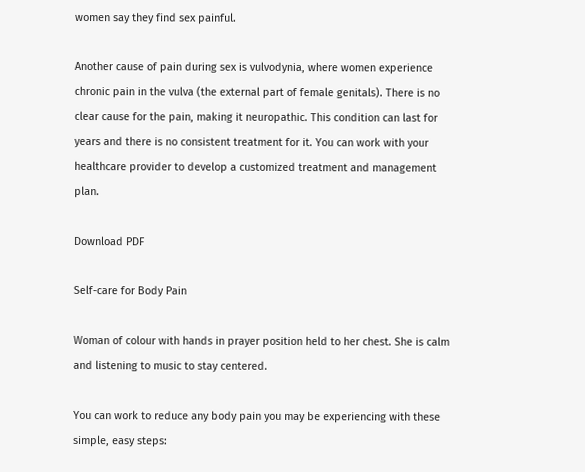women say they find sex painful.

Another cause of pain during sex is vulvodynia, where women experience chronic pain in the vulva (the external part of female genitals). There is no clear cause for the pain, making it neuropathic. This condition can last for years and there is no consistent treatment for it. You can work with your healthcare provider to develop a customized treatment and management plan.

Download PDF

Self-care for Body Pain

Woman of colour with hands in prayer position held to her chest. She is calm and listening to music to stay centered.

You can work to reduce any body pain you may be experiencing with these simple, easy steps: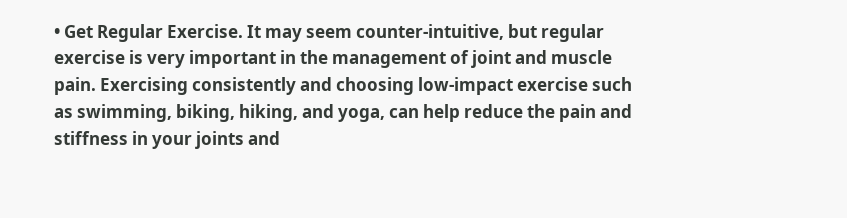• Get Regular Exercise. It may seem counter-intuitive, but regular exercise is very important in the management of joint and muscle pain. Exercising consistently and choosing low-impact exercise such as swimming, biking, hiking, and yoga, can help reduce the pain and stiffness in your joints and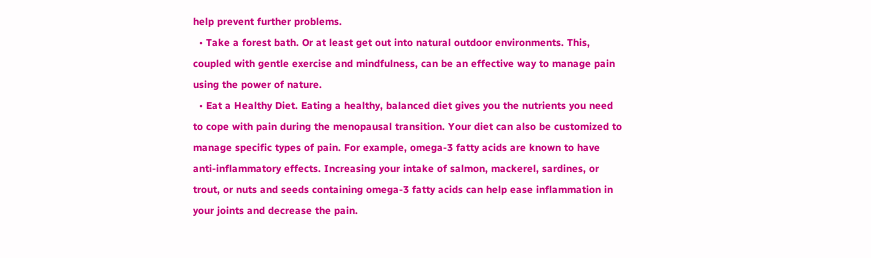help prevent further problems.
  • Take a forest bath. Or at least get out into natural outdoor environments. This, coupled with gentle exercise and mindfulness, can be an effective way to manage pain using the power of nature.
  • Eat a Healthy Diet. Eating a healthy, balanced diet gives you the nutrients you need to cope with pain during the menopausal transition. Your diet can also be customized to manage specific types of pain. For example, omega-3 fatty acids are known to have anti-inflammatory effects. Increasing your intake of salmon, mackerel, sardines, or trout, or nuts and seeds containing omega-3 fatty acids can help ease inflammation in your joints and decrease the pain.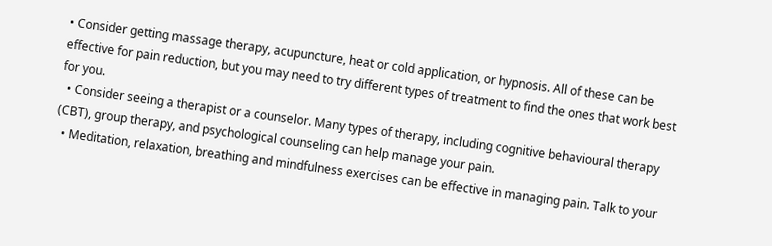• Consider getting massage therapy, acupuncture, heat or cold application, or hypnosis. All of these can be effective for pain reduction, but you may need to try different types of treatment to find the ones that work best for you.
  • Consider seeing a therapist or a counselor. Many types of therapy, including cognitive behavioural therapy (CBT), group therapy, and psychological counseling can help manage your pain.
  • Meditation, relaxation, breathing and mindfulness exercises can be effective in managing pain. Talk to your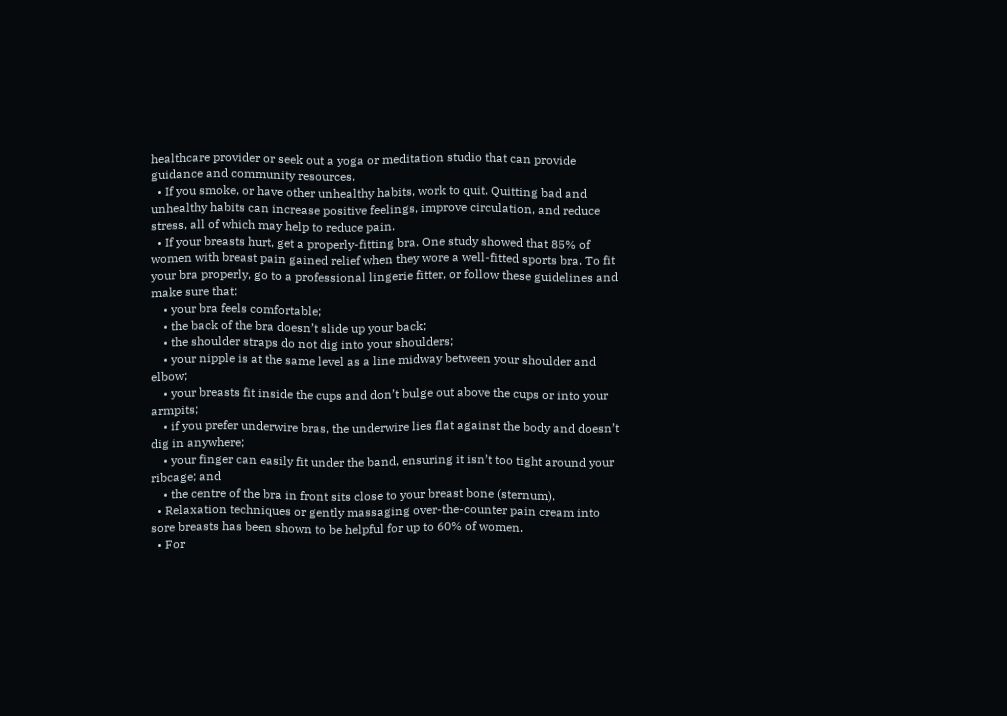healthcare provider or seek out a yoga or meditation studio that can provide guidance and community resources.
  • If you smoke, or have other unhealthy habits, work to quit. Quitting bad and unhealthy habits can increase positive feelings, improve circulation, and reduce stress, all of which may help to reduce pain.
  • If your breasts hurt, get a properly-fitting bra. One study showed that 85% of women with breast pain gained relief when they wore a well-fitted sports bra. To fit your bra properly, go to a professional lingerie fitter, or follow these guidelines and make sure that:
    • your bra feels comfortable;
    • the back of the bra doesn’t slide up your back;
    • the shoulder straps do not dig into your shoulders;
    • your nipple is at the same level as a line midway between your shoulder and elbow;
    • your breasts fit inside the cups and don’t bulge out above the cups or into your armpits;
    • if you prefer underwire bras, the underwire lies flat against the body and doesn’t dig in anywhere;
    • your finger can easily fit under the band, ensuring it isn’t too tight around your ribcage; and
    • the centre of the bra in front sits close to your breast bone (sternum).
  • Relaxation techniques or gently massaging over-the-counter pain cream into sore breasts has been shown to be helpful for up to 60% of women.
  • For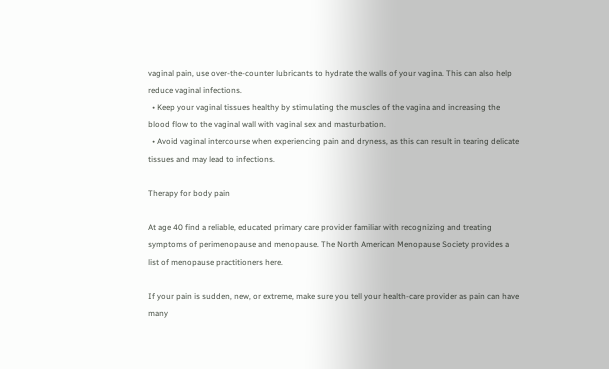vaginal pain, use over-the-counter lubricants to hydrate the walls of your vagina. This can also help reduce vaginal infections.
  • Keep your vaginal tissues healthy by stimulating the muscles of the vagina and increasing the blood flow to the vaginal wall with vaginal sex and masturbation.
  • Avoid vaginal intercourse when experiencing pain and dryness, as this can result in tearing delicate tissues and may lead to infections.

Therapy for body pain

At age 40 find a reliable, educated primary care provider familiar with recognizing and treating symptoms of perimenopause and menopause. The North American Menopause Society provides a list of menopause practitioners here.

If your pain is sudden, new, or extreme, make sure you tell your health-care provider as pain can have many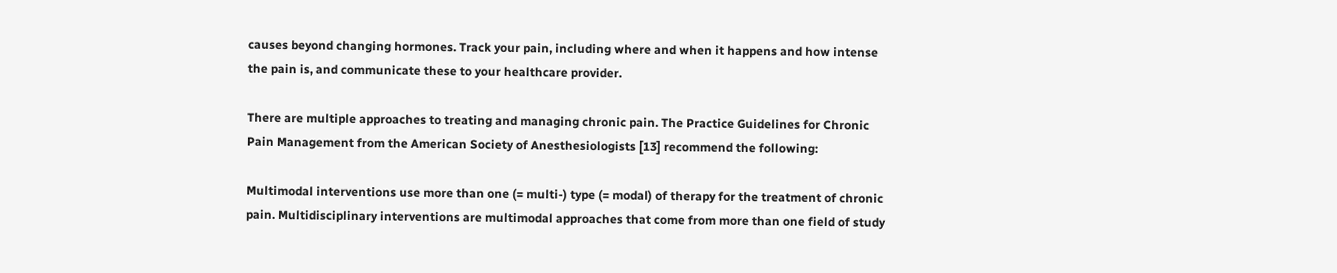causes beyond changing hormones. Track your pain, including where and when it happens and how intense the pain is, and communicate these to your healthcare provider.

There are multiple approaches to treating and managing chronic pain. The Practice Guidelines for Chronic Pain Management from the American Society of Anesthesiologists [13] recommend the following:

Multimodal interventions use more than one (= multi-) type (= modal) of therapy for the treatment of chronic pain. Multidisciplinary interventions are multimodal approaches that come from more than one field of study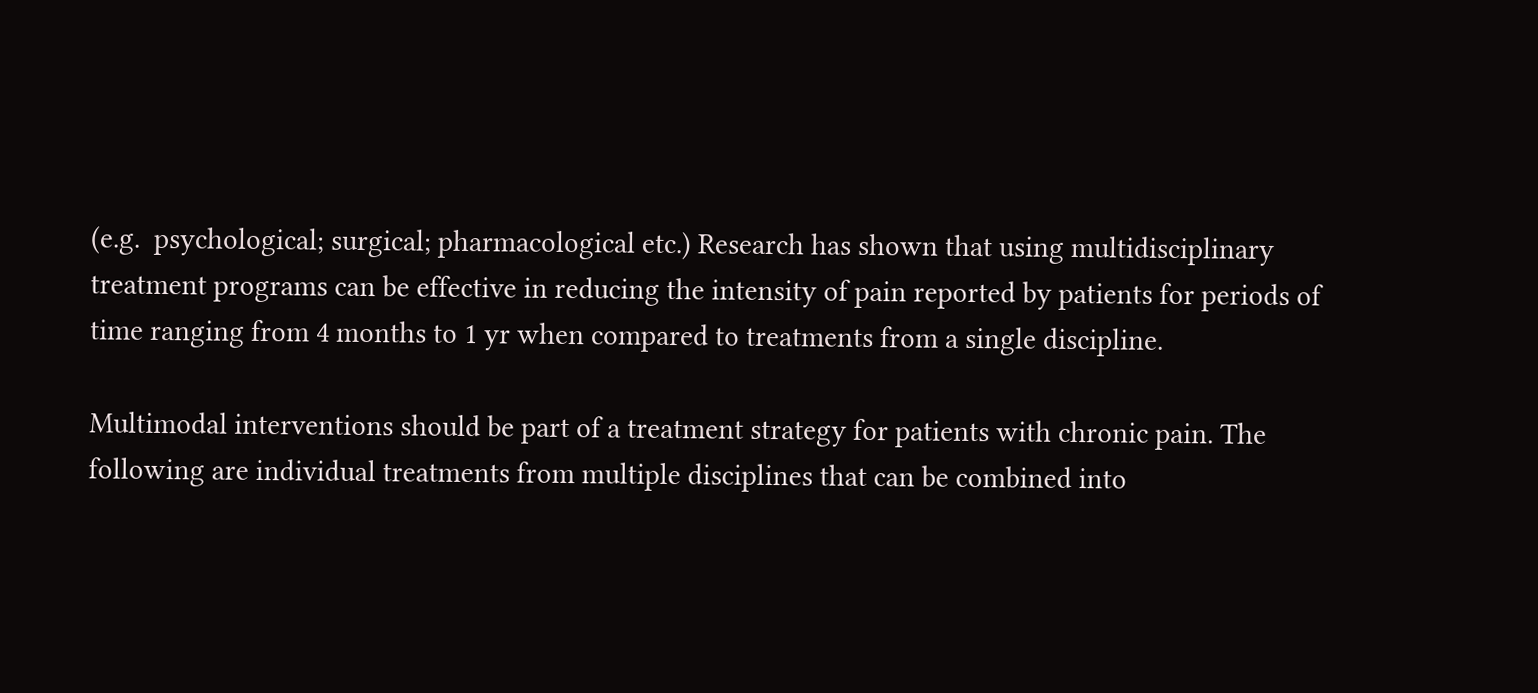(e.g.  psychological; surgical; pharmacological etc.) Research has shown that using multidisciplinary treatment programs can be effective in reducing the intensity of pain reported by patients for periods of time ranging from 4 months to 1 yr when compared to treatments from a single discipline.

Multimodal interventions should be part of a treatment strategy for patients with chronic pain. The following are individual treatments from multiple disciplines that can be combined into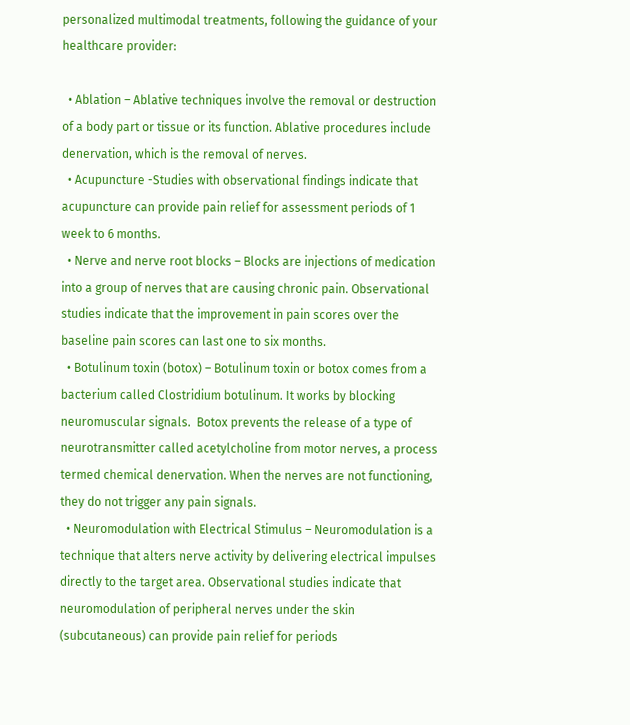personalized multimodal treatments, following the guidance of your healthcare provider:

  • Ablation – Ablative techniques involve the removal or destruction of a body part or tissue or its function. Ablative procedures include denervation, which is the removal of nerves.
  • Acupuncture -Studies with observational findings indicate that acupuncture can provide pain relief for assessment periods of 1 week to 6 months.
  • Nerve and nerve root blocks – Blocks are injections of medication into a group of nerves that are causing chronic pain. Observational studies indicate that the improvement in pain scores over the baseline pain scores can last one to six months.
  • Botulinum toxin (botox) – Botulinum toxin or botox comes from a bacterium called Clostridium botulinum. It works by blocking neuromuscular signals.  Botox prevents the release of a type of neurotransmitter called acetylcholine from motor nerves, a process termed chemical denervation. When the nerves are not functioning, they do not trigger any pain signals.
  • Neuromodulation with Electrical Stimulus – Neuromodulation is a technique that alters nerve activity by delivering electrical impulses directly to the target area. Observational studies indicate that neuromodulation of peripheral nerves under the skin (subcutaneous) can provide pain relief for periods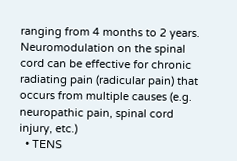ranging from 4 months to 2 years. Neuromodulation on the spinal cord can be effective for chronic radiating pain (radicular pain) that occurs from multiple causes (e.g. neuropathic pain, spinal cord injury, etc.)
  • TENS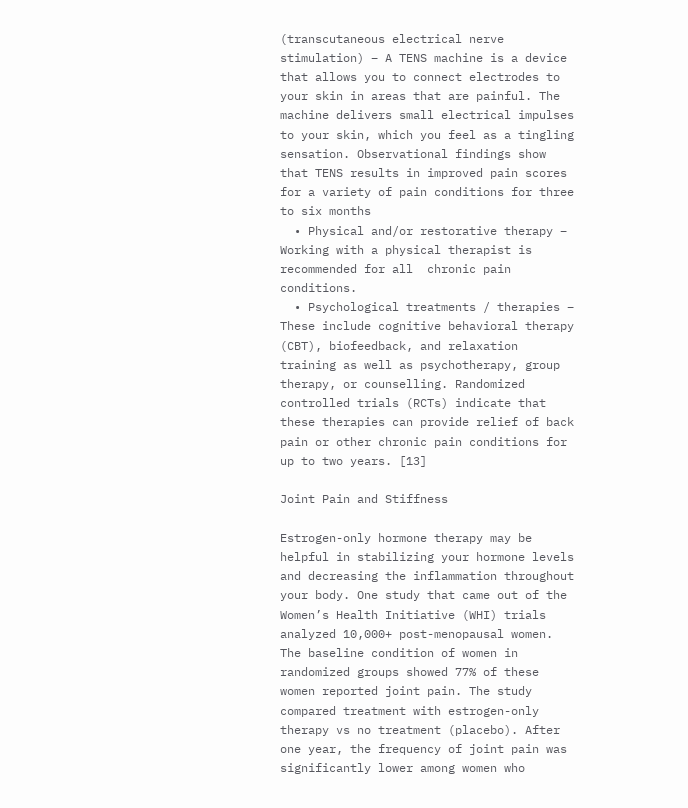(transcutaneous electrical nerve stimulation) – A TENS machine is a device that allows you to connect electrodes to your skin in areas that are painful. The machine delivers small electrical impulses to your skin, which you feel as a tingling sensation. Observational findings show that TENS results in improved pain scores for a variety of pain conditions for three to six months
  • Physical and/or restorative therapy – Working with a physical therapist is recommended for all  chronic pain conditions.
  • Psychological treatments / therapies – These include cognitive behavioral therapy (CBT), biofeedback, and relaxation training as well as psychotherapy, group therapy, or counselling. Randomized controlled trials (RCTs) indicate that these therapies can provide relief of back pain or other chronic pain conditions for up to two years. [13]

Joint Pain and Stiffness

Estrogen-only hormone therapy may be helpful in stabilizing your hormone levels and decreasing the inflammation throughout your body. One study that came out of the Women’s Health Initiative (WHI) trials analyzed 10,000+ post-menopausal women. The baseline condition of women in randomized groups showed 77% of these women reported joint pain. The study compared treatment with estrogen-only therapy vs no treatment (placebo). After one year, the frequency of joint pain was significantly lower among women who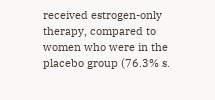received estrogen-only therapy, compared to women who were in the placebo group (76.3% s.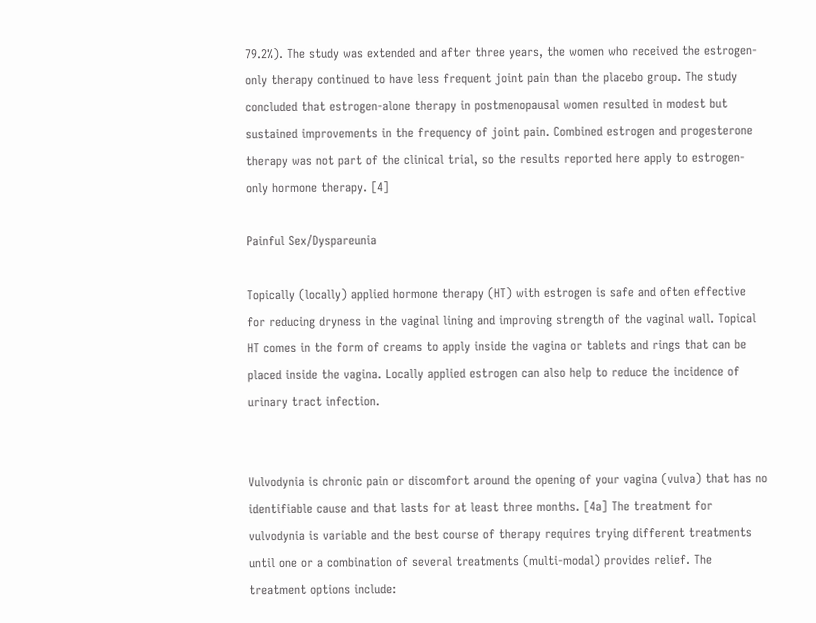79.2%). The study was extended and after three years, the women who received the estrogen-only therapy continued to have less frequent joint pain than the placebo group. The study concluded that estrogen-alone therapy in postmenopausal women resulted in modest but sustained improvements in the frequency of joint pain. Combined estrogen and progesterone therapy was not part of the clinical trial, so the results reported here apply to estrogen-only hormone therapy. [4]

Painful Sex/Dyspareunia

Topically (locally) applied hormone therapy (HT) with estrogen is safe and often effective for reducing dryness in the vaginal lining and improving strength of the vaginal wall. Topical HT comes in the form of creams to apply inside the vagina or tablets and rings that can be placed inside the vagina. Locally applied estrogen can also help to reduce the incidence of urinary tract infection.


Vulvodynia is chronic pain or discomfort around the opening of your vagina (vulva) that has no identifiable cause and that lasts for at least three months. [4a] The treatment for vulvodynia is variable and the best course of therapy requires trying different treatments until one or a combination of several treatments (multi-modal) provides relief. The treatment options include: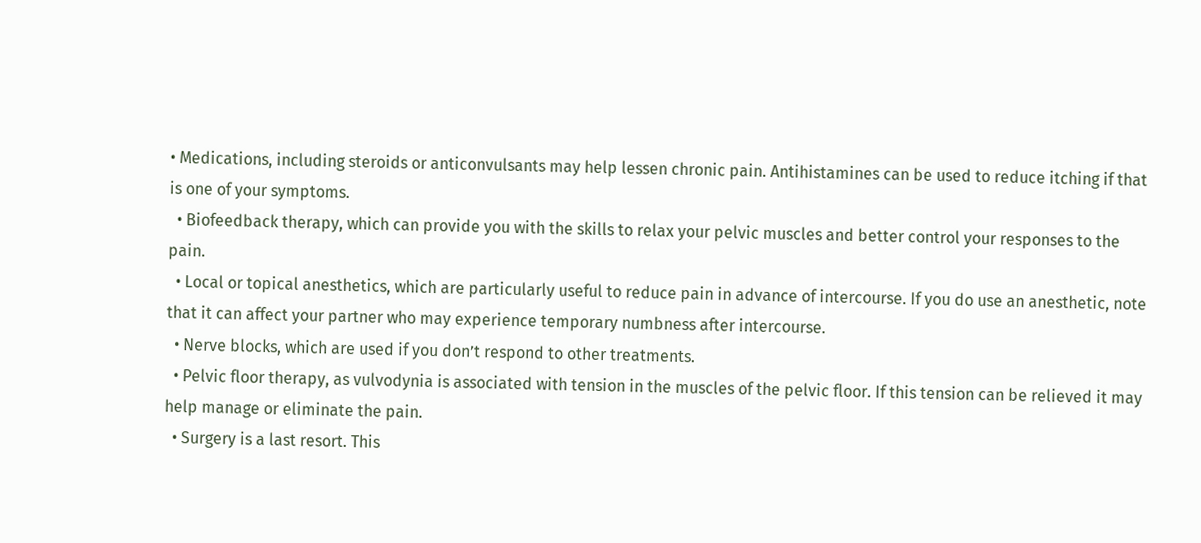• Medications, including steroids or anticonvulsants may help lessen chronic pain. Antihistamines can be used to reduce itching if that is one of your symptoms.
  • Biofeedback therapy, which can provide you with the skills to relax your pelvic muscles and better control your responses to the pain.
  • Local or topical anesthetics, which are particularly useful to reduce pain in advance of intercourse. If you do use an anesthetic, note that it can affect your partner who may experience temporary numbness after intercourse.
  • Nerve blocks, which are used if you don’t respond to other treatments.
  • Pelvic floor therapy, as vulvodynia is associated with tension in the muscles of the pelvic floor. If this tension can be relieved it may help manage or eliminate the pain.
  • Surgery is a last resort. This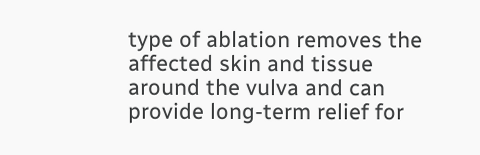type of ablation removes the affected skin and tissue around the vulva and can provide long-term relief for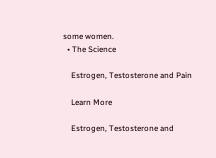some women.
  • The Science

    Estrogen, Testosterone and Pain

    Learn More

    Estrogen, Testosterone and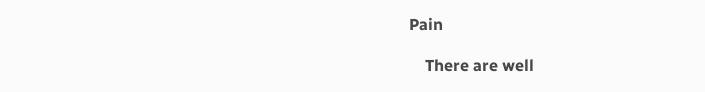Pain

    There are well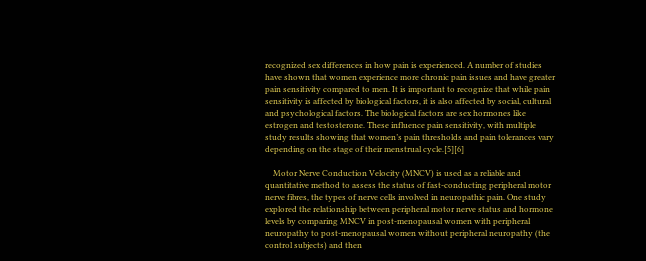recognized sex differences in how pain is experienced. A number of studies have shown that women experience more chronic pain issues and have greater pain sensitivity compared to men. It is important to recognize that while pain sensitivity is affected by biological factors, it is also affected by social, cultural and psychological factors. The biological factors are sex hormones like estrogen and testosterone. These influence pain sensitivity, with multiple study results showing that women’s pain thresholds and pain tolerances vary depending on the stage of their menstrual cycle.[5][6]

    Motor Nerve Conduction Velocity (MNCV) is used as a reliable and quantitative method to assess the status of fast-conducting peripheral motor nerve fibres, the types of nerve cells involved in neuropathic pain. One study explored the relationship between peripheral motor nerve status and hormone levels by comparing MNCV in post-menopausal women with peripheral neuropathy to post-menopausal women without peripheral neuropathy (the control subjects) and then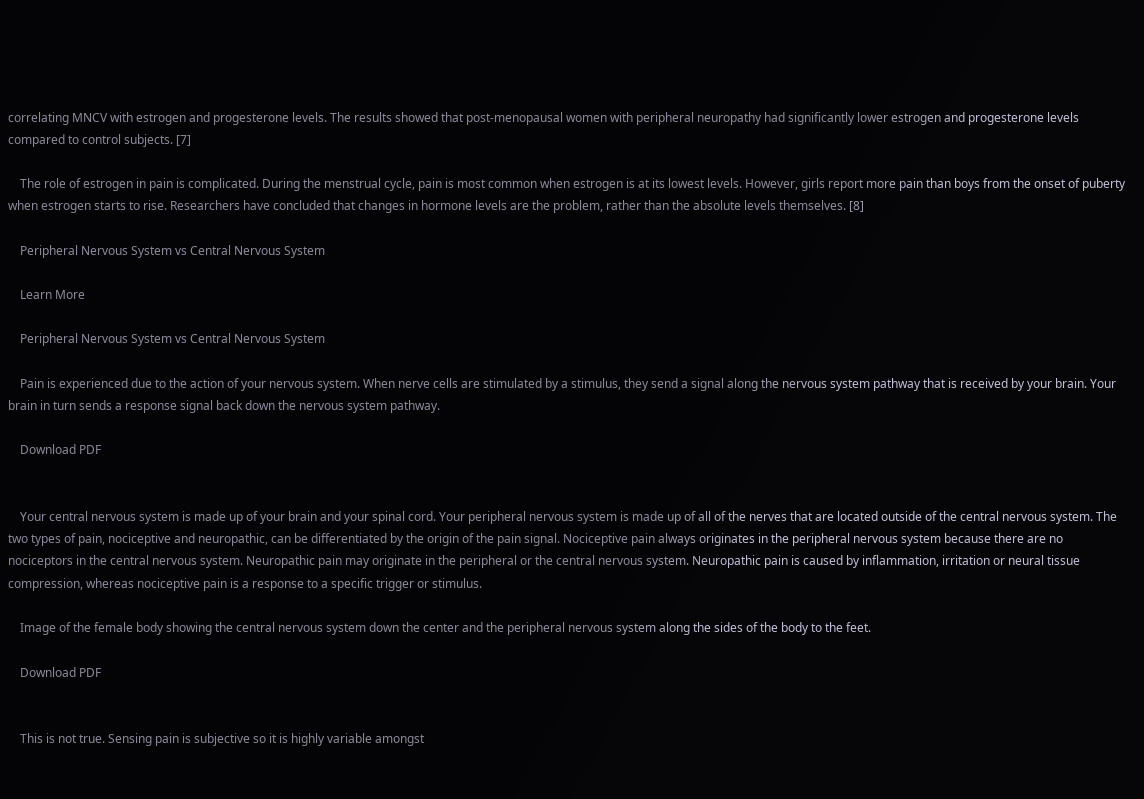correlating MNCV with estrogen and progesterone levels. The results showed that post-menopausal women with peripheral neuropathy had significantly lower estrogen and progesterone levels compared to control subjects. [7]

    The role of estrogen in pain is complicated. During the menstrual cycle, pain is most common when estrogen is at its lowest levels. However, girls report more pain than boys from the onset of puberty when estrogen starts to rise. Researchers have concluded that changes in hormone levels are the problem, rather than the absolute levels themselves. [8]

    Peripheral Nervous System vs Central Nervous System

    Learn More

    Peripheral Nervous System vs Central Nervous System

    Pain is experienced due to the action of your nervous system. When nerve cells are stimulated by a stimulus, they send a signal along the nervous system pathway that is received by your brain. Your brain in turn sends a response signal back down the nervous system pathway.

    Download PDF


    Your central nervous system is made up of your brain and your spinal cord. Your peripheral nervous system is made up of all of the nerves that are located outside of the central nervous system. The two types of pain, nociceptive and neuropathic, can be differentiated by the origin of the pain signal. Nociceptive pain always originates in the peripheral nervous system because there are no nociceptors in the central nervous system. Neuropathic pain may originate in the peripheral or the central nervous system. Neuropathic pain is caused by inflammation, irritation or neural tissue compression, whereas nociceptive pain is a response to a specific trigger or stimulus.

    Image of the female body showing the central nervous system down the center and the peripheral nervous system along the sides of the body to the feet.

    Download PDF


    This is not true. Sensing pain is subjective so it is highly variable amongst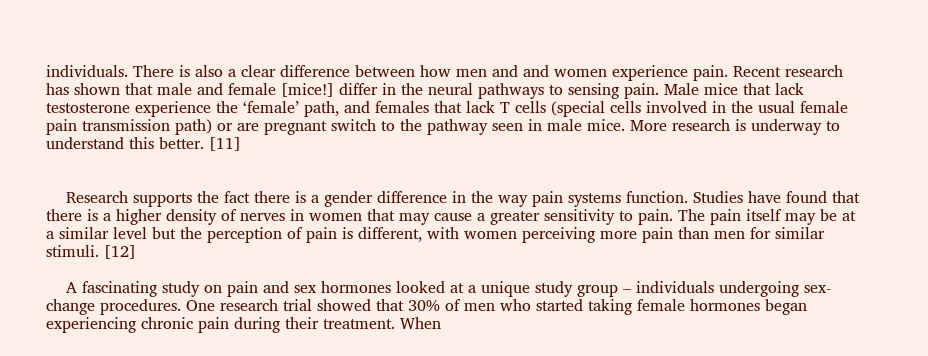individuals. There is also a clear difference between how men and and women experience pain. Recent research has shown that male and female [mice!] differ in the neural pathways to sensing pain. Male mice that lack testosterone experience the ‘female’ path, and females that lack T cells (special cells involved in the usual female pain transmission path) or are pregnant switch to the pathway seen in male mice. More research is underway to understand this better. [11]


    Research supports the fact there is a gender difference in the way pain systems function. Studies have found that there is a higher density of nerves in women that may cause a greater sensitivity to pain. The pain itself may be at a similar level but the perception of pain is different, with women perceiving more pain than men for similar stimuli. [12]

    A fascinating study on pain and sex hormones looked at a unique study group – individuals undergoing sex-change procedures. One research trial showed that 30% of men who started taking female hormones began experiencing chronic pain during their treatment. When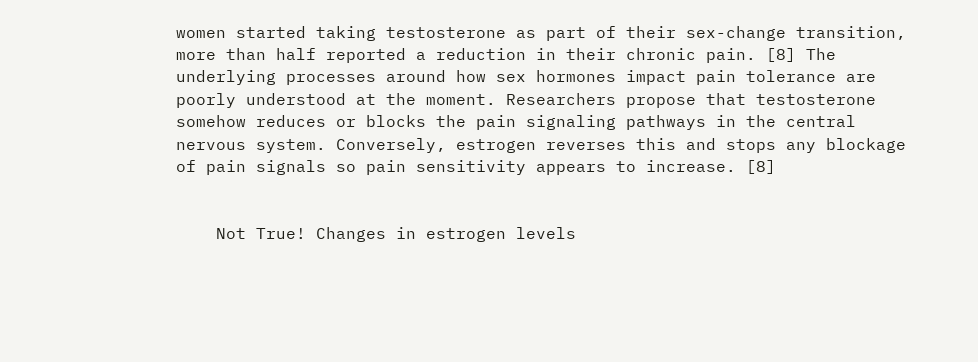women started taking testosterone as part of their sex-change transition, more than half reported a reduction in their chronic pain. [8] The underlying processes around how sex hormones impact pain tolerance are poorly understood at the moment. Researchers propose that testosterone somehow reduces or blocks the pain signaling pathways in the central nervous system. Conversely, estrogen reverses this and stops any blockage of pain signals so pain sensitivity appears to increase. [8]


    Not True! Changes in estrogen levels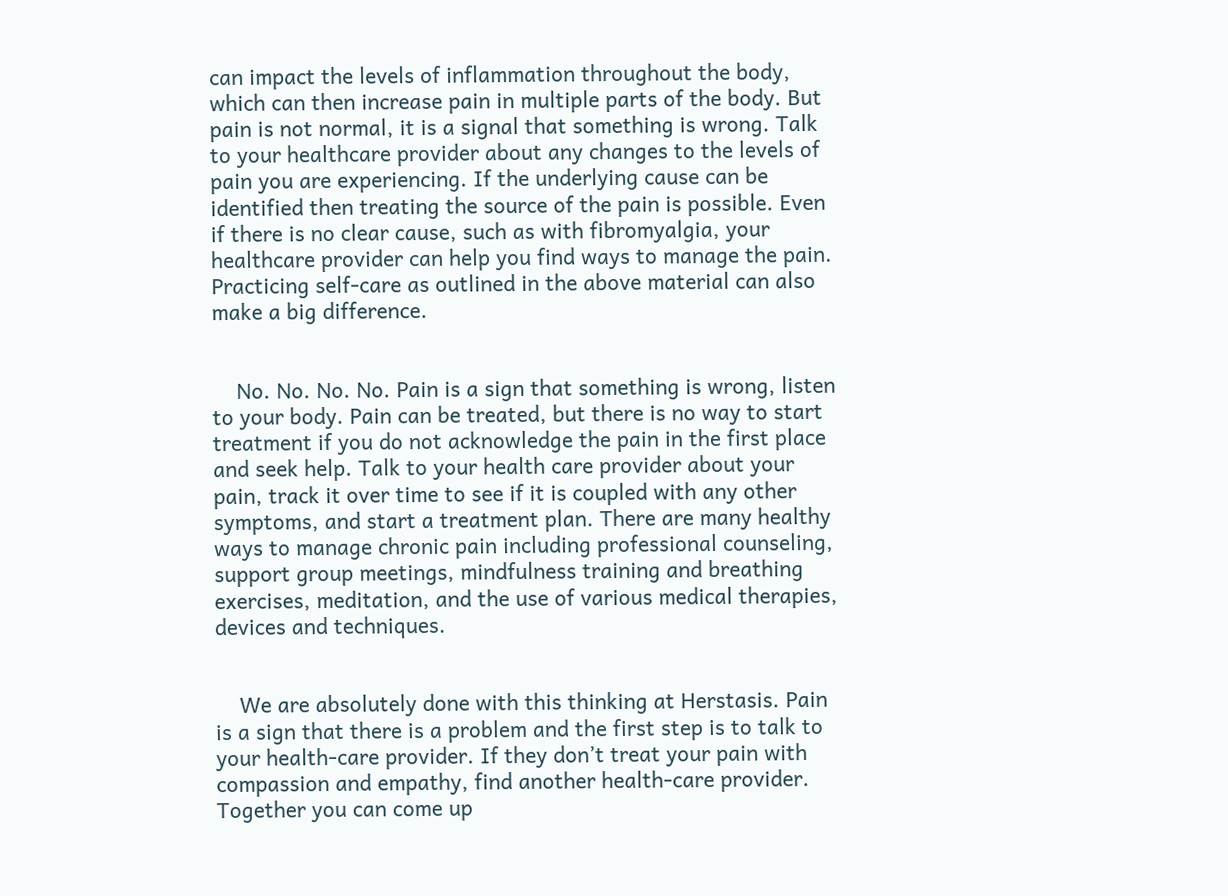can impact the levels of inflammation throughout the body, which can then increase pain in multiple parts of the body. But pain is not normal, it is a signal that something is wrong. Talk to your healthcare provider about any changes to the levels of pain you are experiencing. If the underlying cause can be identified then treating the source of the pain is possible. Even if there is no clear cause, such as with fibromyalgia, your healthcare provider can help you find ways to manage the pain. Practicing self-care as outlined in the above material can also make a big difference.


    No. No. No. No. Pain is a sign that something is wrong, listen to your body. Pain can be treated, but there is no way to start treatment if you do not acknowledge the pain in the first place and seek help. Talk to your health care provider about your pain, track it over time to see if it is coupled with any other symptoms, and start a treatment plan. There are many healthy ways to manage chronic pain including professional counseling, support group meetings, mindfulness training and breathing exercises, meditation, and the use of various medical therapies, devices and techniques.


    We are absolutely done with this thinking at Herstasis. Pain is a sign that there is a problem and the first step is to talk to your health-care provider. If they don’t treat your pain with compassion and empathy, find another health-care provider. Together you can come up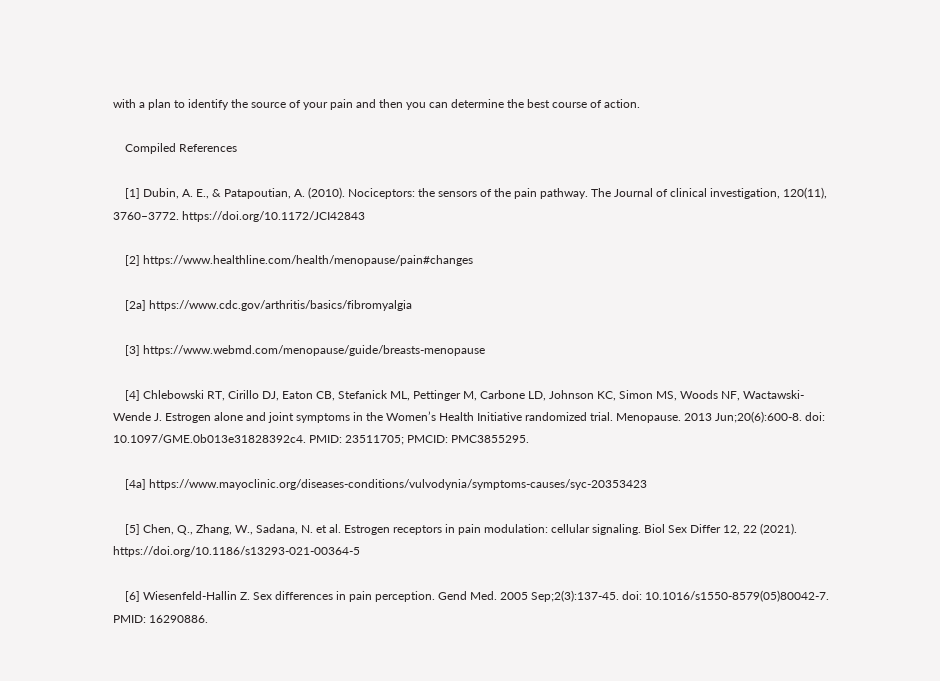with a plan to identify the source of your pain and then you can determine the best course of action.

    Compiled References

    [1] Dubin, A. E., & Patapoutian, A. (2010). Nociceptors: the sensors of the pain pathway. The Journal of clinical investigation, 120(11), 3760–3772. https://doi.org/10.1172/JCI42843

    [2] https://www.healthline.com/health/menopause/pain#changes

    [2a] https://www.cdc.gov/arthritis/basics/fibromyalgia

    [3] https://www.webmd.com/menopause/guide/breasts-menopause

    [4] Chlebowski RT, Cirillo DJ, Eaton CB, Stefanick ML, Pettinger M, Carbone LD, Johnson KC, Simon MS, Woods NF, Wactawski-Wende J. Estrogen alone and joint symptoms in the Women’s Health Initiative randomized trial. Menopause. 2013 Jun;20(6):600-8. doi: 10.1097/GME.0b013e31828392c4. PMID: 23511705; PMCID: PMC3855295.

    [4a] https://www.mayoclinic.org/diseases-conditions/vulvodynia/symptoms-causes/syc-20353423

    [5] Chen, Q., Zhang, W., Sadana, N. et al. Estrogen receptors in pain modulation: cellular signaling. Biol Sex Differ 12, 22 (2021). https://doi.org/10.1186/s13293-021-00364-5

    [6] Wiesenfeld-Hallin Z. Sex differences in pain perception. Gend Med. 2005 Sep;2(3):137-45. doi: 10.1016/s1550-8579(05)80042-7. PMID: 16290886.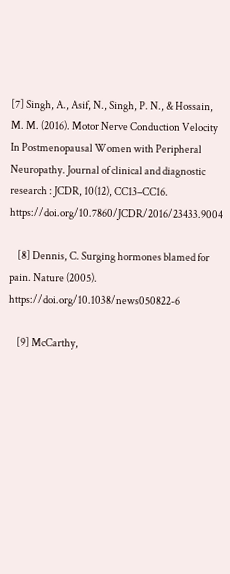[7] Singh, A., Asif, N., Singh, P. N., & Hossain, M. M. (2016). Motor Nerve Conduction Velocity In Postmenopausal Women with Peripheral Neuropathy. Journal of clinical and diagnostic research : JCDR, 10(12), CC13–CC16. https://doi.org/10.7860/JCDR/2016/23433.9004

    [8] Dennis, C. Surging hormones blamed for pain. Nature (2005). https://doi.org/10.1038/news050822-6

    [9] McCarthy,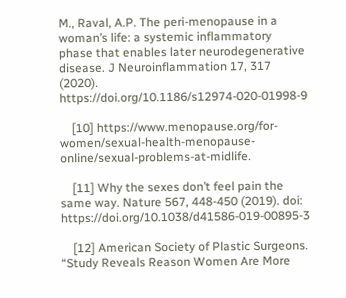M., Raval, A.P. The peri-menopause in a woman’s life: a systemic inflammatory phase that enables later neurodegenerative disease. J Neuroinflammation 17, 317 (2020). https://doi.org/10.1186/s12974-020-01998-9

    [10] https://www.menopause.org/for-women/sexual-health-menopause-online/sexual-problems-at-midlife.

    [11] Why the sexes don’t feel pain the same way. Nature 567, 448-450 (2019). doi: https://doi.org/10.1038/d41586-019-00895-3

    [12] American Society of Plastic Surgeons. “Study Reveals Reason Women Are More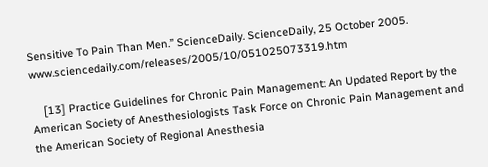Sensitive To Pain Than Men.” ScienceDaily. ScienceDaily, 25 October 2005. www.sciencedaily.com/releases/2005/10/051025073319.htm

    [13] Practice Guidelines for Chronic Pain Management: An Updated Report by the American Society of Anesthesiologists Task Force on Chronic Pain Management and the American Society of Regional Anesthesia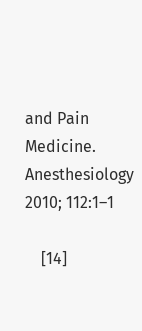and Pain Medicine. Anesthesiology 2010; 112:1–1

    [14]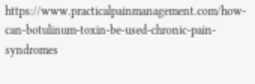https://www.practicalpainmanagement.com/how-can-botulinum-toxin-be-used-chronic-pain-syndromes